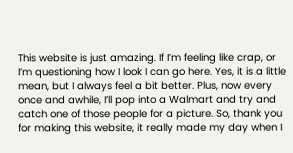This website is just amazing. If I’m feeling like crap, or I’m questioning how I look I can go here. Yes, it is a little mean, but I always feel a bit better. Plus, now every once and awhile, I’ll pop into a Walmart and try and catch one of those people for a picture. So, thank you for making this website, it really made my day when I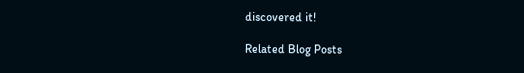discovered it!

Related Blog Posts